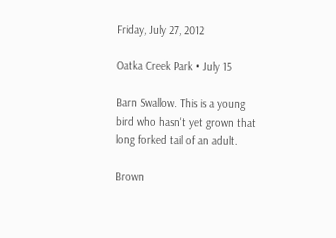Friday, July 27, 2012

Oatka Creek Park • July 15

Barn Swallow. This is a young bird who hasn't yet grown that long forked tail of an adult.

Brown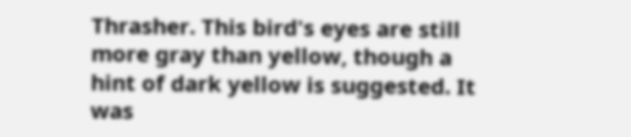Thrasher. This bird's eyes are still more gray than yellow, though a hint of dark yellow is suggested. It was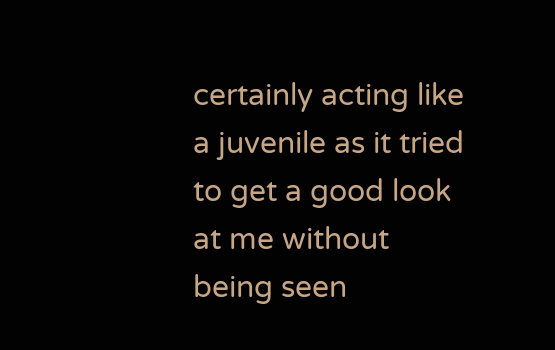certainly acting like a juvenile as it tried to get a good look at me without being seen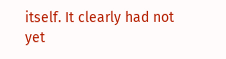itself. It clearly had not yet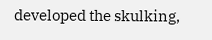developed the skulking,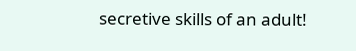secretive skills of an adult!